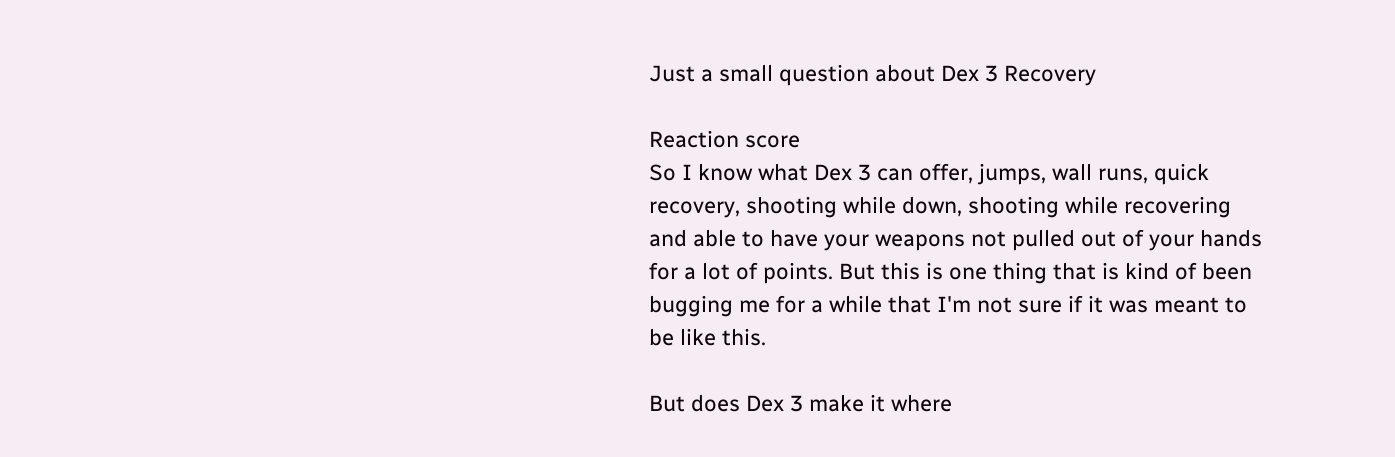Just a small question about Dex 3 Recovery

Reaction score
So I know what Dex 3 can offer, jumps, wall runs, quick recovery, shooting while down, shooting while recovering and able to have your weapons not pulled out of your hands for a lot of points. But this is one thing that is kind of been bugging me for a while that I'm not sure if it was meant to be like this.

But does Dex 3 make it where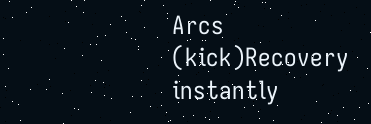Arcs (kick)Recovery instantly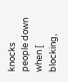knocks people down when [ blocking,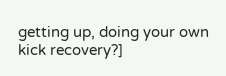getting up, doing your own kick recovery?]